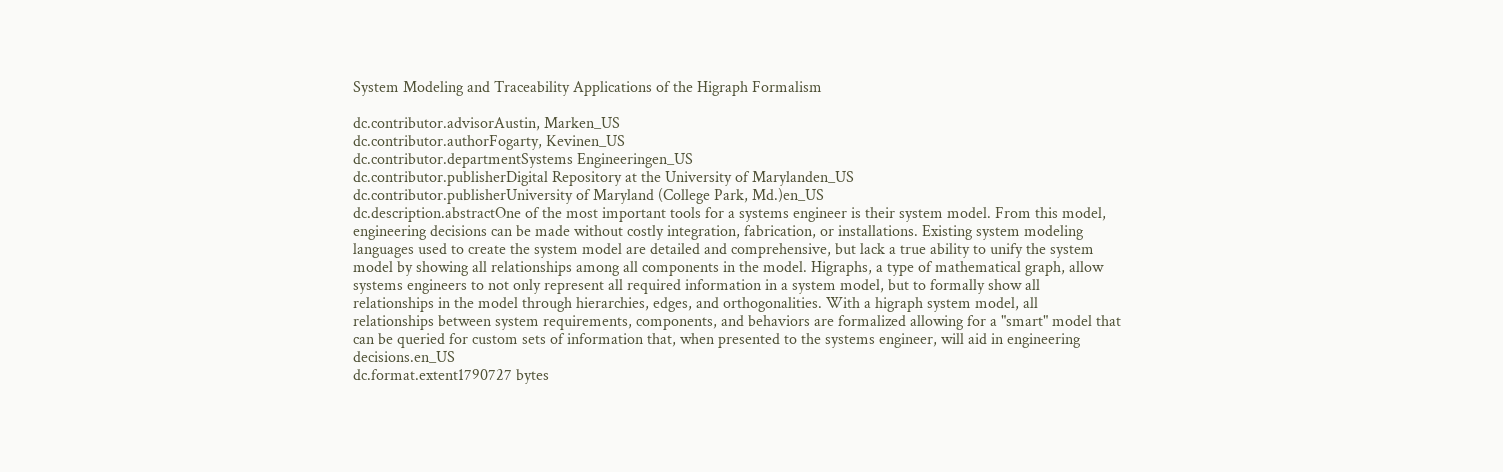System Modeling and Traceability Applications of the Higraph Formalism

dc.contributor.advisorAustin, Marken_US
dc.contributor.authorFogarty, Kevinen_US
dc.contributor.departmentSystems Engineeringen_US
dc.contributor.publisherDigital Repository at the University of Marylanden_US
dc.contributor.publisherUniversity of Maryland (College Park, Md.)en_US
dc.description.abstractOne of the most important tools for a systems engineer is their system model. From this model, engineering decisions can be made without costly integration, fabrication, or installations. Existing system modeling languages used to create the system model are detailed and comprehensive, but lack a true ability to unify the system model by showing all relationships among all components in the model. Higraphs, a type of mathematical graph, allow systems engineers to not only represent all required information in a system model, but to formally show all relationships in the model through hierarchies, edges, and orthogonalities. With a higraph system model, all relationships between system requirements, components, and behaviors are formalized allowing for a "smart" model that can be queried for custom sets of information that, when presented to the systems engineer, will aid in engineering decisions.en_US
dc.format.extent1790727 bytes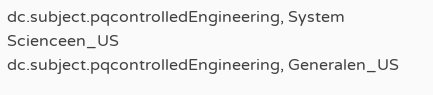dc.subject.pqcontrolledEngineering, System Scienceen_US
dc.subject.pqcontrolledEngineering, Generalen_US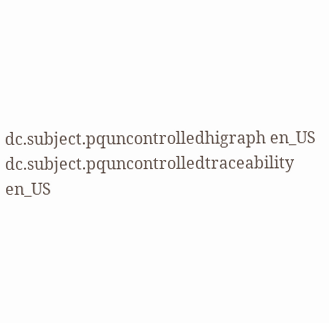dc.subject.pquncontrolledhigraph en_US
dc.subject.pquncontrolledtraceability en_US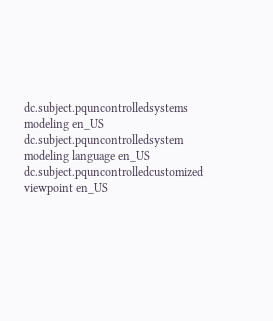dc.subject.pquncontrolledsystems modeling en_US
dc.subject.pquncontrolledsystem modeling language en_US
dc.subject.pquncontrolledcustomized viewpoint en_US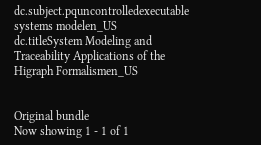dc.subject.pquncontrolledexecutable systems modelen_US
dc.titleSystem Modeling and Traceability Applications of the Higraph Formalismen_US


Original bundle
Now showing 1 - 1 of 1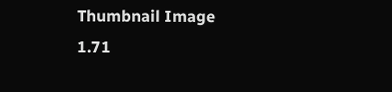Thumbnail Image
1.71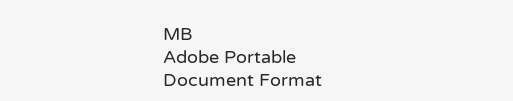MB
Adobe Portable Document Format